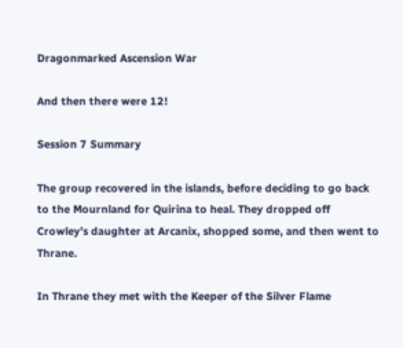Dragonmarked Ascension War

And then there were 12!

Session 7 Summary

The group recovered in the islands, before deciding to go back to the Mournland for Quirina to heal. They dropped off Crowley’s daughter at Arcanix, shopped some, and then went to Thrane.

In Thrane they met with the Keeper of the Silver Flame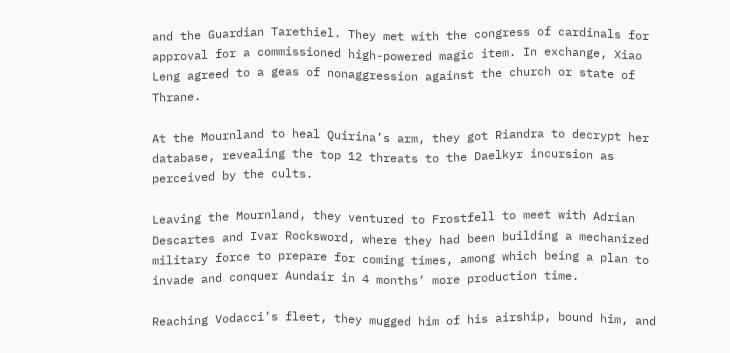and the Guardian Tarethiel. They met with the congress of cardinals for approval for a commissioned high-powered magic item. In exchange, Xiao Leng agreed to a geas of nonaggression against the church or state of Thrane.

At the Mournland to heal Quirina’s arm, they got Riandra to decrypt her database, revealing the top 12 threats to the Daelkyr incursion as perceived by the cults.

Leaving the Mournland, they ventured to Frostfell to meet with Adrian Descartes and Ivar Rocksword, where they had been building a mechanized military force to prepare for coming times, among which being a plan to invade and conquer Aundair in 4 months’ more production time.

Reaching Vodacci’s fleet, they mugged him of his airship, bound him, and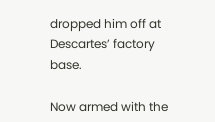dropped him off at Descartes’ factory base.

Now armed with the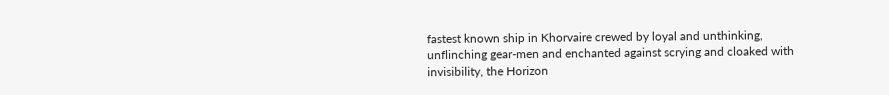fastest known ship in Khorvaire crewed by loyal and unthinking, unflinching gear-men and enchanted against scrying and cloaked with invisibility, the Horizon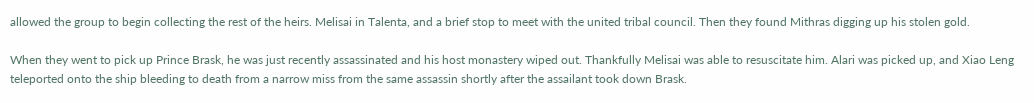allowed the group to begin collecting the rest of the heirs. Melisai in Talenta, and a brief stop to meet with the united tribal council. Then they found Mithras digging up his stolen gold.

When they went to pick up Prince Brask, he was just recently assassinated and his host monastery wiped out. Thankfully Melisai was able to resuscitate him. Alari was picked up, and Xiao Leng teleported onto the ship bleeding to death from a narrow miss from the same assassin shortly after the assailant took down Brask.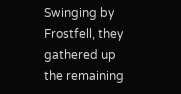Swinging by Frostfell, they gathered up the remaining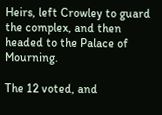Heirs, left Crowley to guard the complex, and then headed to the Palace of Mourning.

The 12 voted, and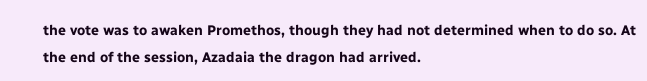the vote was to awaken Promethos, though they had not determined when to do so. At the end of the session, Azadaia the dragon had arrived.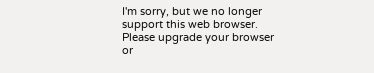I'm sorry, but we no longer support this web browser. Please upgrade your browser or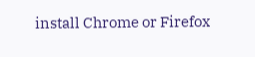install Chrome or Firefox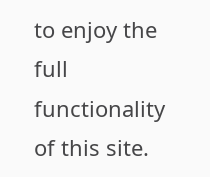to enjoy the full functionality of this site.